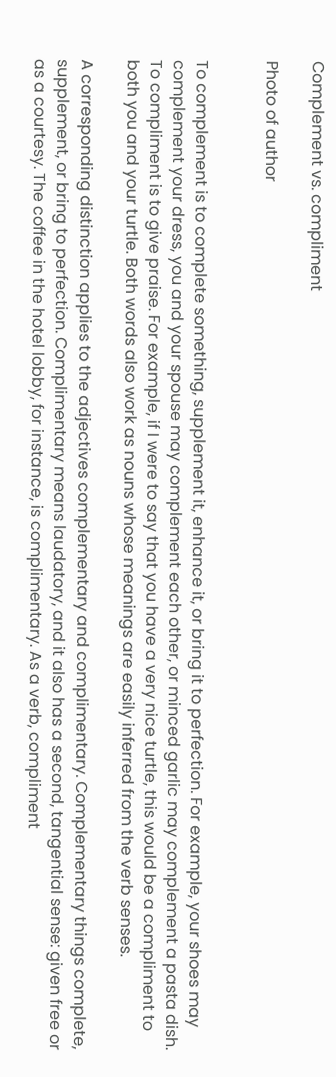Complement vs. compliment

Photo of author


To complement is to complete something, supplement it, enhance it, or bring it to perfection. For example, your shoes may complement your dress, you and your spouse may complement each other, or minced garlic may complement a pasta dish. To compliment is to give praise. For example, if I were to say that you have a very nice turtle, this would be a compliment to both you and your turtle. Both words also work as nouns whose meanings are easily inferred from the verb senses.

A corresponding distinction applies to the adjectives complementary and complimentary. Complementary things complete, supplement, or bring to perfection. Complimentary means laudatory, and it also has a second, tangential sense: given free or as a courtesy. The coffee in the hotel lobby, for instance, is complimentary. As a verb, compliment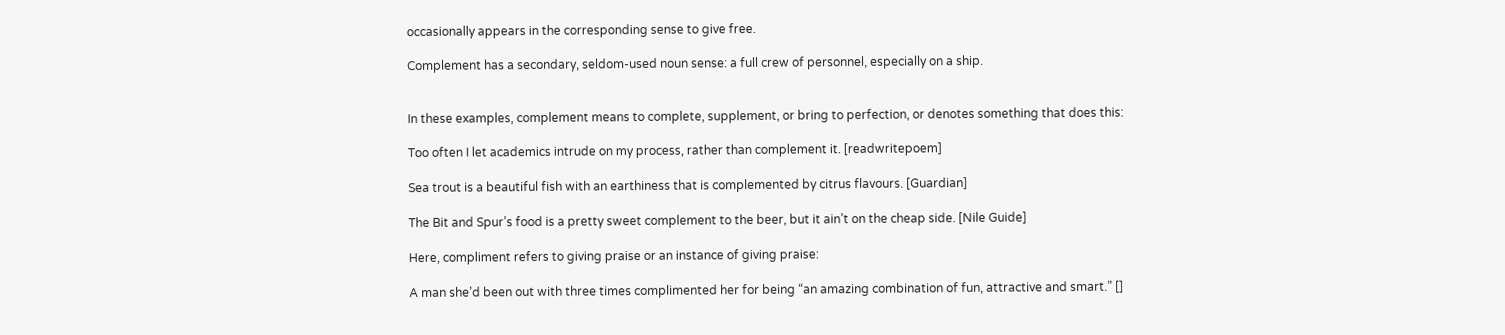occasionally appears in the corresponding sense to give free.

Complement has a secondary, seldom-used noun sense: a full crew of personnel, especially on a ship.


In these examples, complement means to complete, supplement, or bring to perfection, or denotes something that does this:

Too often I let academics intrude on my process, rather than complement it. [readwritepoem]

Sea trout is a beautiful fish with an earthiness that is complemented by citrus flavours. [Guardian]

The Bit and Spur’s food is a pretty sweet complement to the beer, but it ain’t on the cheap side. [Nile Guide]

Here, compliment refers to giving praise or an instance of giving praise:

A man she’d been out with three times complimented her for being “an amazing combination of fun, attractive and smart.” []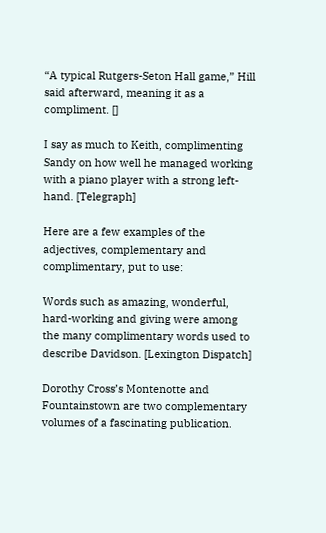“A typical Rutgers-Seton Hall game,” Hill said afterward, meaning it as a compliment. []

I say as much to Keith, complimenting Sandy on how well he managed working with a piano player with a strong left-hand. [Telegraph]

Here are a few examples of the adjectives, complementary and complimentary, put to use:

Words such as amazing, wonderful, hard-working and giving were among the many complimentary words used to describe Davidson. [Lexington Dispatch]

Dorothy Cross’s Montenotte and Fountainstown are two complementary volumes of a fascinating publication.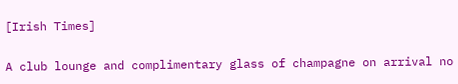[Irish Times]

A club lounge and complimentary glass of champagne on arrival no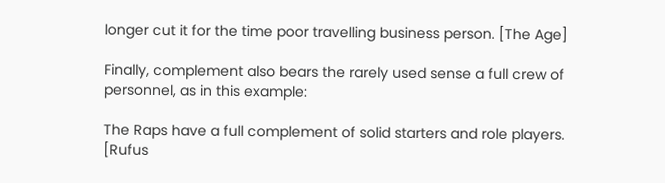longer cut it for the time poor travelling business person. [The Age]

Finally, complement also bears the rarely used sense a full crew of personnel, as in this example:

The Raps have a full complement of solid starters and role players. [Rufus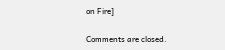on Fire]

Comments are closed.